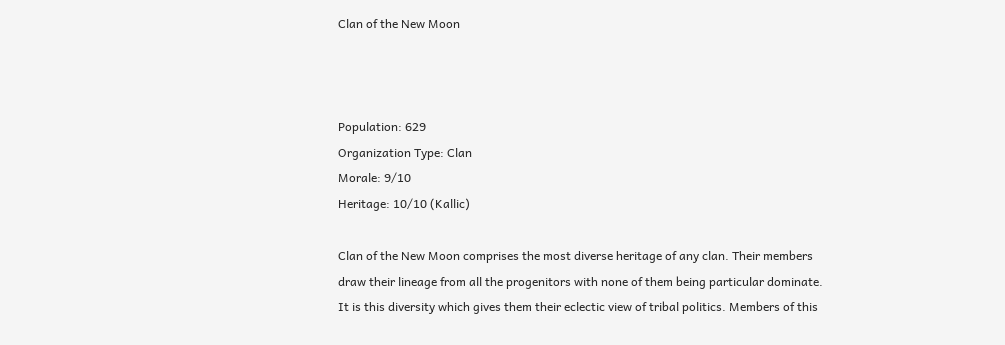Clan of the New Moon



Population: 629
Organization Type: Clan
Morale: 9/10
Heritage: 10/10 (Kallic)

Clan of the New Moon comprises the most diverse heritage of any clan. Their members draw their lineage from all the progenitors with none of them being particular dominate. It is this diversity which gives them their eclectic view of tribal politics. Members of this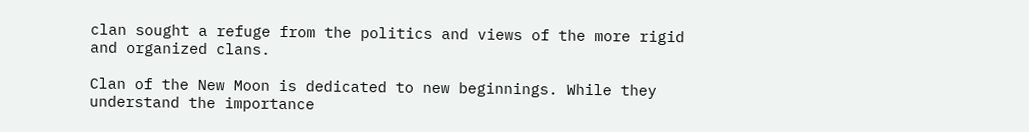clan sought a refuge from the politics and views of the more rigid and organized clans.

Clan of the New Moon is dedicated to new beginnings. While they understand the importance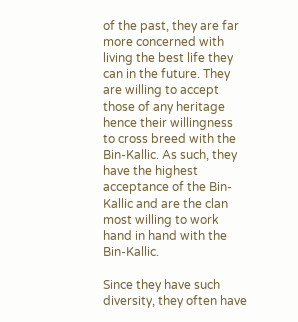of the past, they are far more concerned with living the best life they can in the future. They are willing to accept those of any heritage hence their willingness to cross breed with the Bin-Kallic. As such, they have the highest acceptance of the Bin-Kallic and are the clan most willing to work hand in hand with the Bin-Kallic.

Since they have such diversity, they often have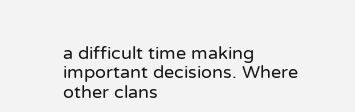a difficult time making important decisions. Where other clans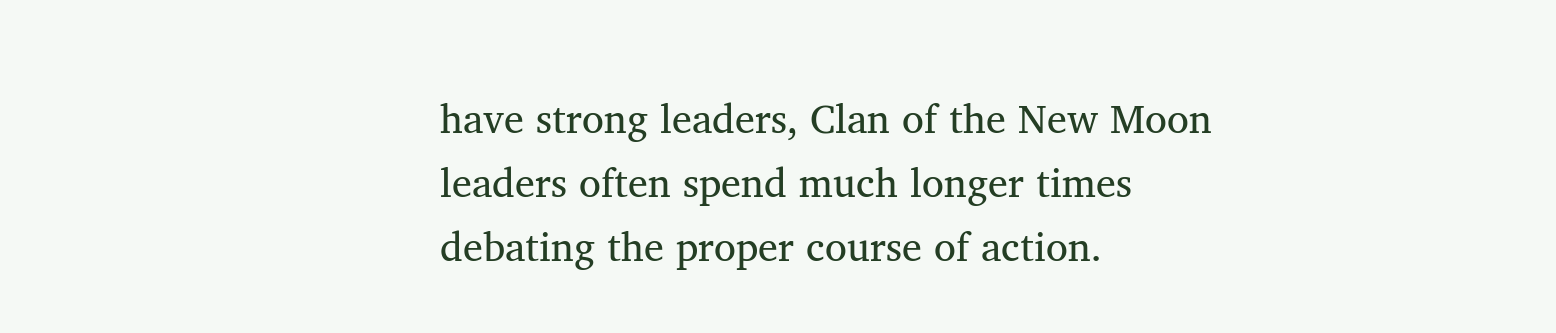have strong leaders, Clan of the New Moon leaders often spend much longer times debating the proper course of action.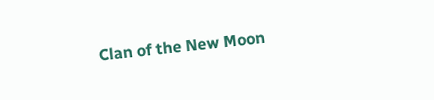Clan of the New Moon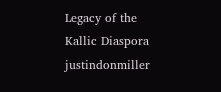Legacy of the Kallic Diaspora justindonmiller